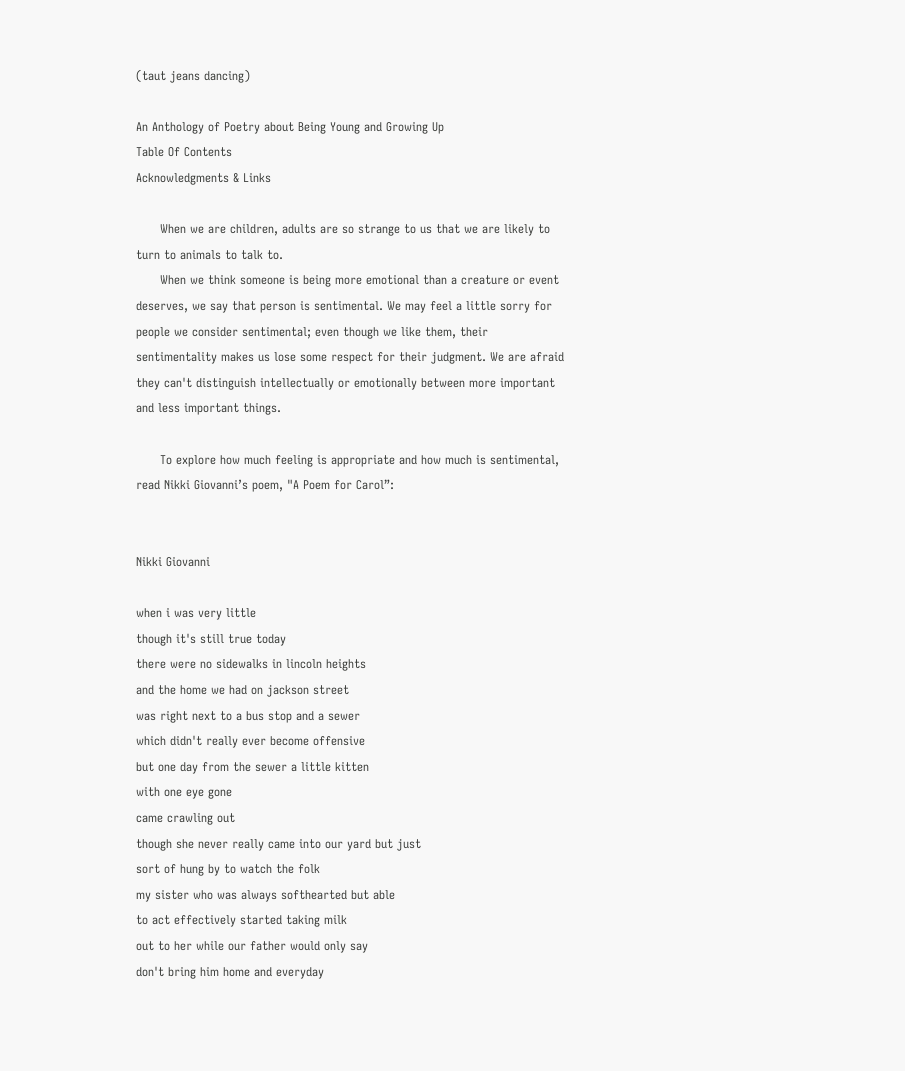(taut jeans dancing)

An Anthology of Poetry about Being Young and Growing Up
Table Of Contents
Acknowledgments & Links

      When we are children, adults are so strange to us that we are likely to turn to animals to talk to.
      When we think someone is being more emotional than a creature or event deserves, we say that person is sentimental. We may feel a little sorry for people we consider sentimental; even though we like them, their sentimentality makes us lose some respect for their judgment. We are afraid they can't distinguish intellectually or emotionally between more important and less important things.

      To explore how much feeling is appropriate and how much is sentimental, read Nikki Giovanni’s poem, "A Poem for Carol”:


Nikki Giovanni

when i was very little
though it's still true today
there were no sidewalks in lincoln heights
and the home we had on jackson street
was right next to a bus stop and a sewer
which didn't really ever become offensive
but one day from the sewer a little kitten
with one eye gone
came crawling out
though she never really came into our yard but just
sort of hung by to watch the folk
my sister who was always softhearted but able
to act effectively started taking milk
out to her while our father would only say
don't bring him home and everyday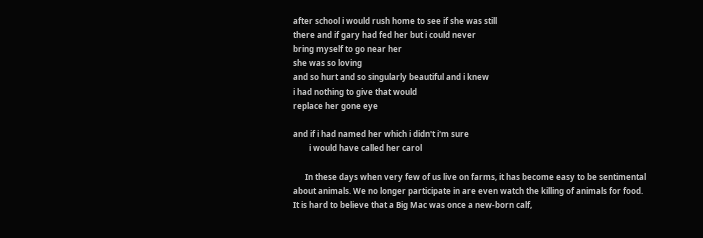after school i would rush home to see if she was still
there and if gary had fed her but i could never
bring myself to go near her
she was so loving
and so hurt and so singularly beautiful and i knew
i had nothing to give that would
replace her gone eye

and if i had named her which i didn't i'm sure
        i would have called her carol

      In these days when very few of us live on farms, it has become easy to be sentimental about animals. We no longer participate in are even watch the killing of animals for food. It is hard to believe that a Big Mac was once a new-born calf,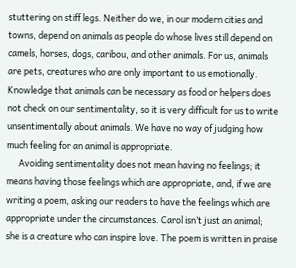stuttering on stiff legs. Neither do we, in our modern cities and towns, depend on animals as people do whose lives still depend on camels, horses, dogs, caribou, and other animals. For us, animals are pets, creatures who are only important to us emotionally. Knowledge that animals can be necessary as food or helpers does not check on our sentimentality, so it is very difficult for us to write unsentimentally about animals. We have no way of judging how much feeling for an animal is appropriate.
      Avoiding sentimentality does not mean having no feelings; it means having those feelings which are appropriate, and, if we are writing a poem, asking our readers to have the feelings which are appropriate under the circumstances. Carol isn’t just an animal; she is a creature who can inspire love. The poem is written in praise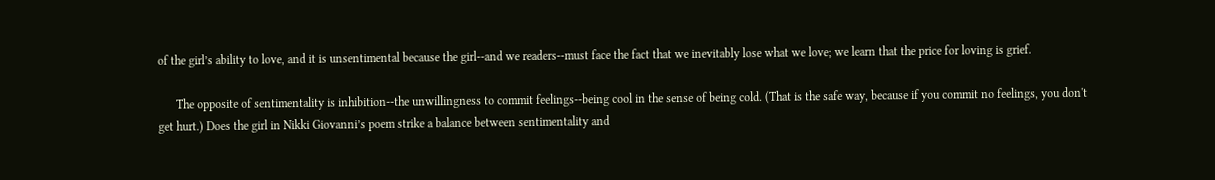of the girl’s ability to love, and it is unsentimental because the girl--and we readers--must face the fact that we inevitably lose what we love; we learn that the price for loving is grief.

      The opposite of sentimentality is inhibition--the unwillingness to commit feelings--being cool in the sense of being cold. (That is the safe way, because if you commit no feelings, you don't get hurt.) Does the girl in Nikki Giovanni’s poem strike a balance between sentimentality and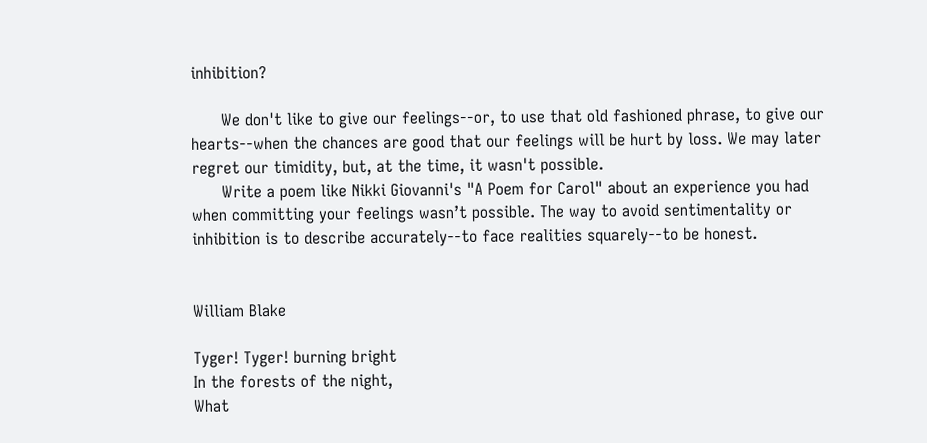inhibition?

      We don't like to give our feelings--or, to use that old fashioned phrase, to give our hearts--when the chances are good that our feelings will be hurt by loss. We may later regret our timidity, but, at the time, it wasn't possible.
      Write a poem like Nikki Giovanni's "A Poem for Carol" about an experience you had when committing your feelings wasn’t possible. The way to avoid sentimentality or inhibition is to describe accurately--to face realities squarely--to be honest.


William Blake

Tyger! Tyger! burning bright
In the forests of the night,
What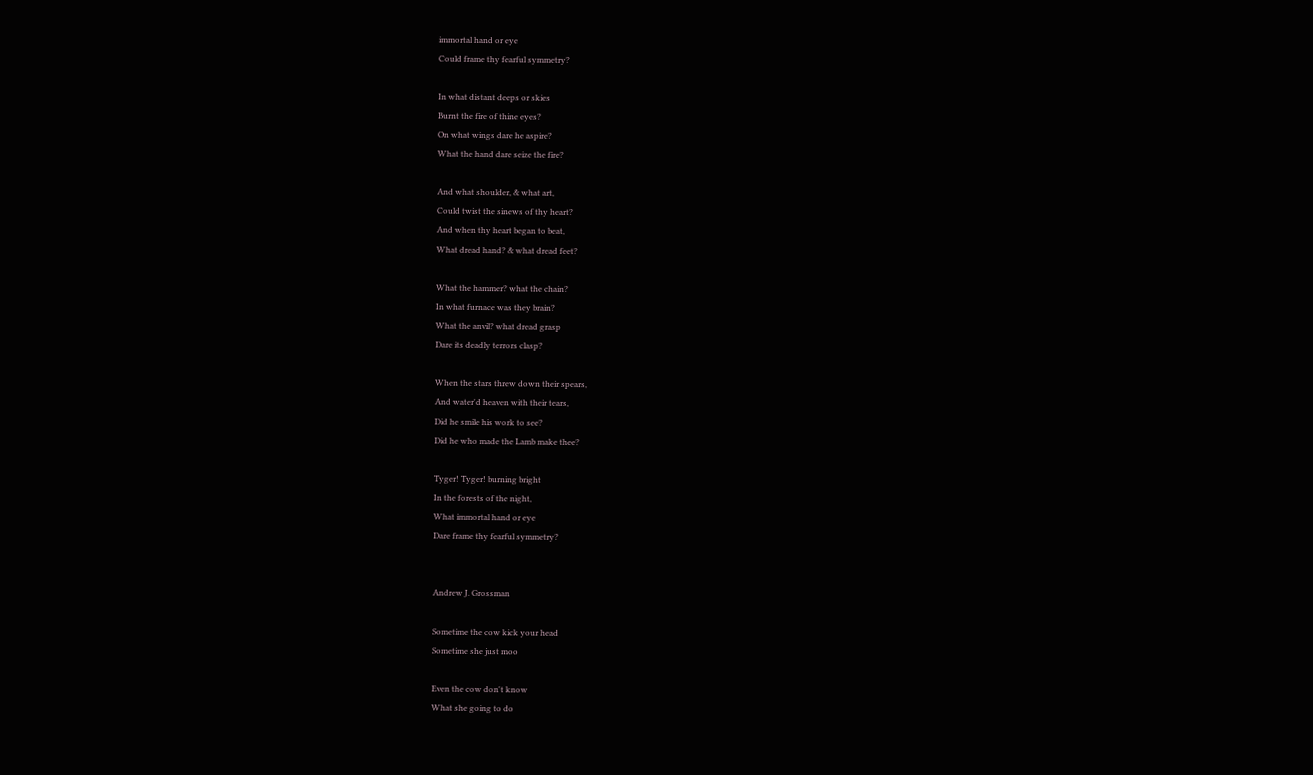immortal hand or eye
Could frame thy fearful symmetry?

In what distant deeps or skies
Burnt the fire of thine eyes?
On what wings dare he aspire?
What the hand dare seize the fire?

And what shoulder, & what art,
Could twist the sinews of thy heart?
And when thy heart began to beat,
What dread hand? & what dread feet?

What the hammer? what the chain?
In what furnace was they brain?
What the anvil? what dread grasp
Dare its deadly terrors clasp?

When the stars threw down their spears,
And water'd heaven with their tears,
Did he smile his work to see?
Did he who made the Lamb make thee?

Tyger! Tyger! burning bright
In the forests of the night,
What immortal hand or eye
Dare frame thy fearful symmetry?


Andrew J. Grossman

Sometime the cow kick your head
Sometime she just moo

Even the cow don't know
What she going to do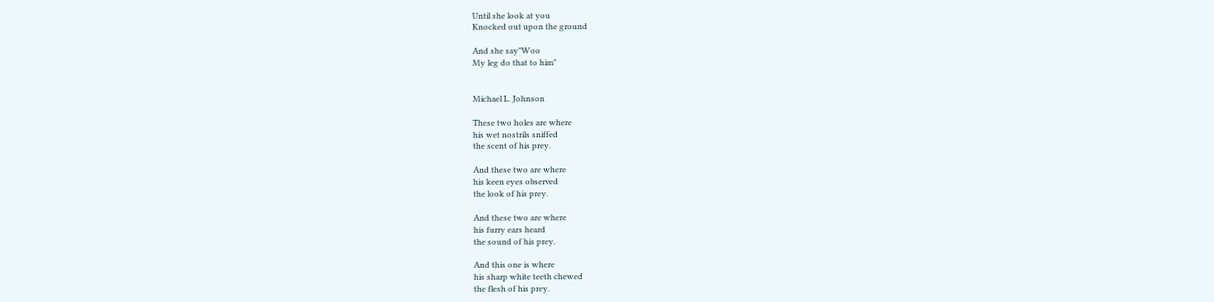Until she look at you
Knocked out upon the ground

And she say"Woo
My leg do that to him"


Michael L. Johnson

These two holes are where
his wet nostrils sniffed
the scent of his prey.

And these two are where
his keen eyes observed
the look of his prey.

And these two are where
his furry ears heard
the sound of his prey.

And this one is where
his sharp white teeth chewed
the flesh of his prey.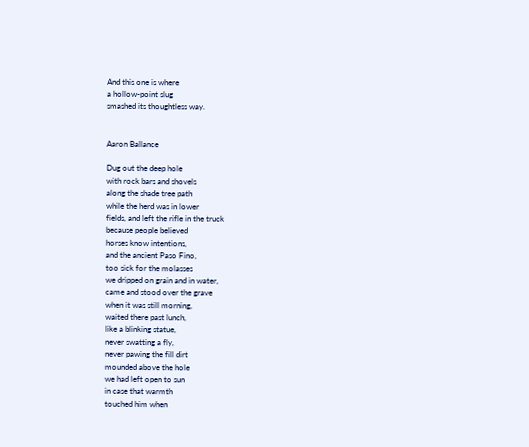And this one is where
a hollow-point slug
smashed its thoughtless way.


Aaron Ballance

Dug out the deep hole
with rock bars and shovels
along the shade tree path
while the herd was in lower
fields, and left the rifle in the truck
because people believed
horses know intentions,
and the ancient Paso Fino,
too sick for the molasses
we dripped on grain and in water,
came and stood over the grave
when it was still morning,
waited there past lunch,
like a blinking statue,
never swatting a fly,
never pawing the fill dirt
mounded above the hole
we had left open to sun
in case that warmth
touched him when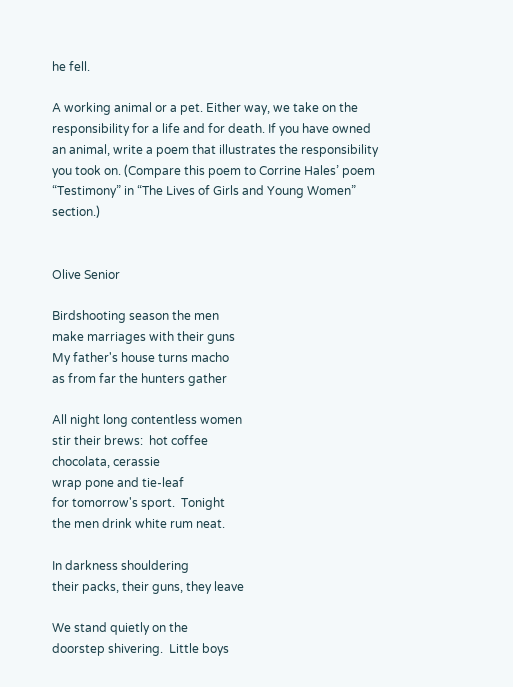he fell.

A working animal or a pet. Either way, we take on the responsibility for a life and for death. If you have owned an animal, write a poem that illustrates the responsibility you took on. (Compare this poem to Corrine Hales’ poem “Testimony” in “The Lives of Girls and Young Women” section.)


Olive Senior

Birdshooting season the men
make marriages with their guns
My father's house turns macho
as from far the hunters gather

All night long contentless women
stir their brews:  hot coffee
chocolata, cerassie
wrap pone and tie-leaf
for tomorrow's sport.  Tonight
the men drink white rum neat.

In darkness shouldering
their packs, their guns, they leave

We stand quietly on the
doorstep shivering.  Little boys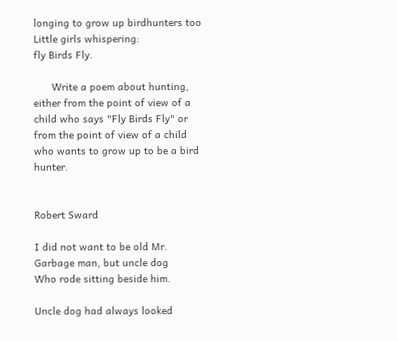longing to grow up birdhunters too
Little girls whispering:
fly Birds Fly.

      Write a poem about hunting, either from the point of view of a child who says "Fly Birds Fly" or from the point of view of a child who wants to grow up to be a bird hunter.


Robert Sward

I did not want to be old Mr.
Garbage man, but uncle dog
Who rode sitting beside him.

Uncle dog had always looked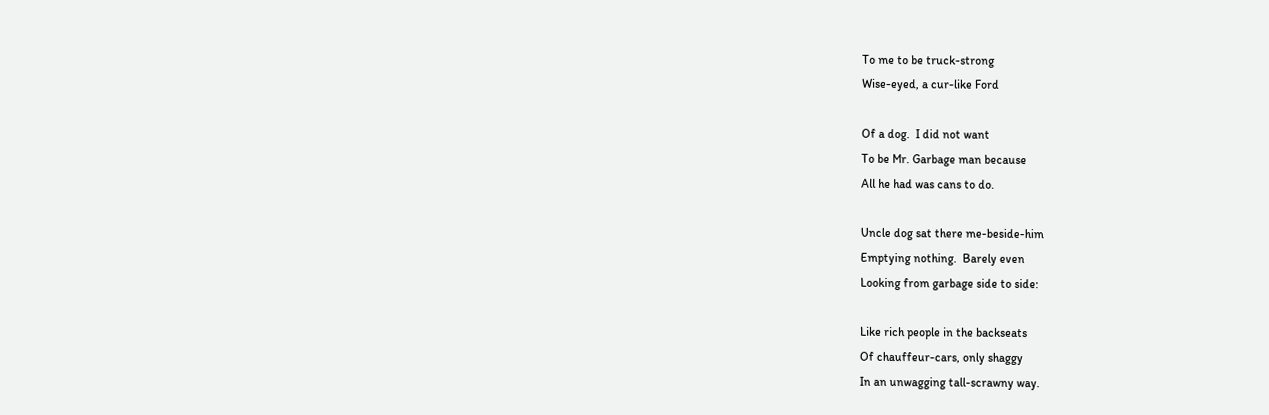To me to be truck-strong
Wise-eyed, a cur-like Ford

Of a dog.  I did not want
To be Mr. Garbage man because
All he had was cans to do.

Uncle dog sat there me-beside-him
Emptying nothing.  Barely even
Looking from garbage side to side:

Like rich people in the backseats
Of chauffeur-cars, only shaggy
In an unwagging tall-scrawny way.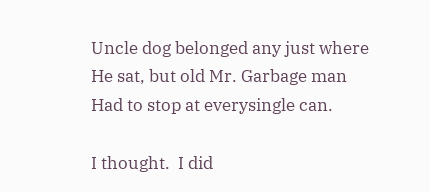Uncle dog belonged any just where
He sat, but old Mr. Garbage man
Had to stop at everysingle can.

I thought.  I did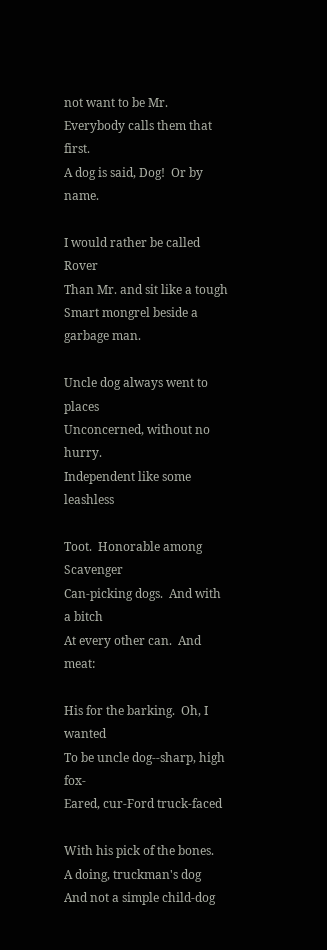not want to be Mr.
Everybody calls them that first.
A dog is said, Dog!  Or by name.

I would rather be called Rover
Than Mr. and sit like a tough
Smart mongrel beside a garbage man.

Uncle dog always went to places
Unconcerned, without no hurry.
Independent like some leashless

Toot.  Honorable among Scavenger
Can-picking dogs.  And with a bitch
At every other can.  And meat:

His for the barking.  Oh, I wanted
To be uncle dog--sharp, high fox-
Eared, cur-Ford truck-faced

With his pick of the bones.
A doing, truckman's dog
And not a simple child-dog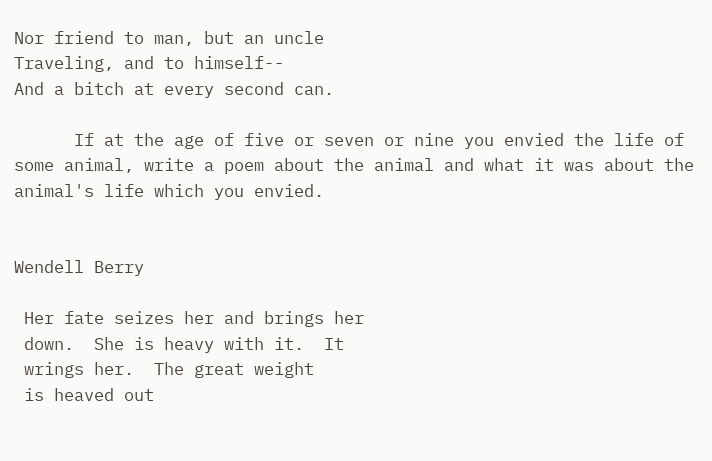Nor friend to man, but an uncle
Traveling, and to himself--
And a bitch at every second can.

      If at the age of five or seven or nine you envied the life of some animal, write a poem about the animal and what it was about the animal's life which you envied.


Wendell Berry

 Her fate seizes her and brings her
 down.  She is heavy with it.  It
 wrings her.  The great weight
 is heaved out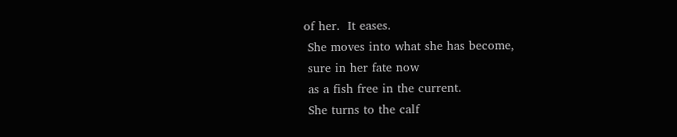of her.  It eases.
 She moves into what she has become,
 sure in her fate now
 as a fish free in the current.
 She turns to the calf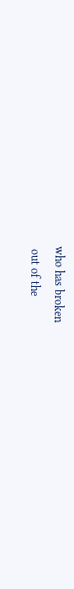who has broken
 out of the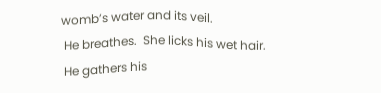womb’s water and its veil.
 He breathes.  She licks his wet hair.
 He gathers his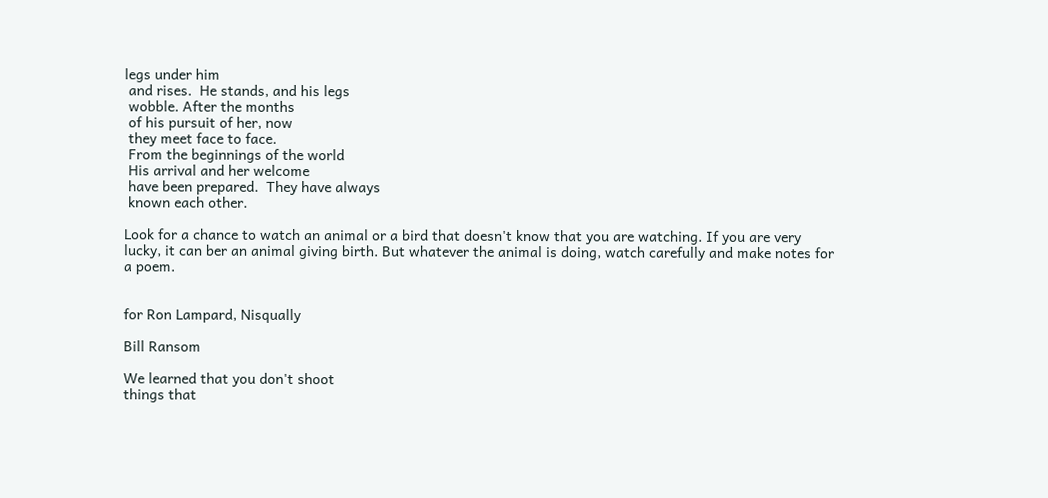legs under him
 and rises.  He stands, and his legs
 wobble. After the months
 of his pursuit of her, now
 they meet face to face.
 From the beginnings of the world
 His arrival and her welcome
 have been prepared.  They have always
 known each other.

Look for a chance to watch an animal or a bird that doesn't know that you are watching. If you are very lucky, it can ber an animal giving birth. But whatever the animal is doing, watch carefully and make notes for a poem.


for Ron Lampard, Nisqually

Bill Ransom

We learned that you don't shoot
things that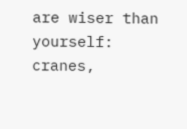are wiser than yourself:
cranes,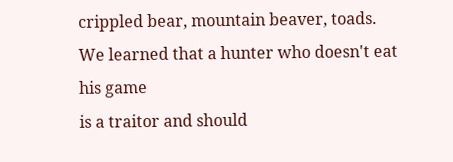crippled bear, mountain beaver, toads.
We learned that a hunter who doesn't eat his game
is a traitor and should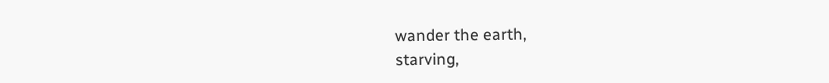wander the earth,
starving,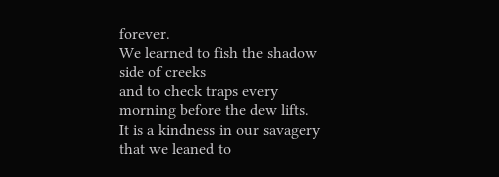forever.
We learned to fish the shadow side of creeks
and to check traps every morning before the dew lifts.
It is a kindness in our savagery
that we leaned to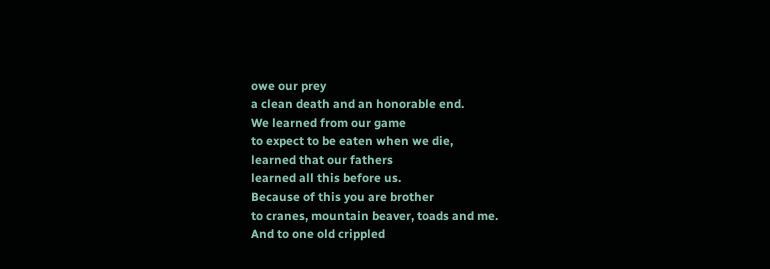owe our prey
a clean death and an honorable end.
We learned from our game
to expect to be eaten when we die,
learned that our fathers
learned all this before us.
Because of this you are brother
to cranes, mountain beaver, toads and me.
And to one old crippled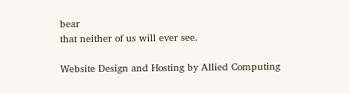bear
that neither of us will ever see.

Website Design and Hosting by Allied Computing